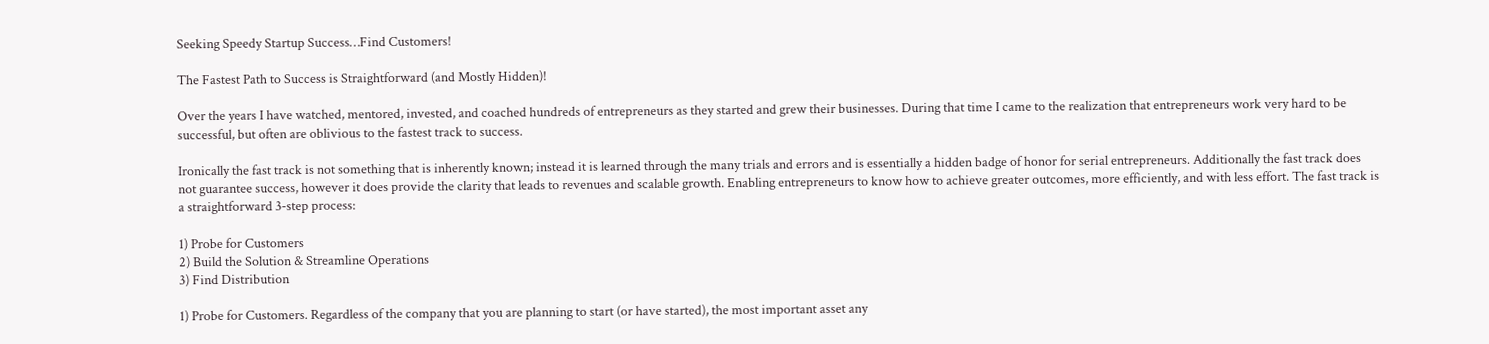Seeking Speedy Startup Success…Find Customers!

The Fastest Path to Success is Straightforward (and Mostly Hidden)!

Over the years I have watched, mentored, invested, and coached hundreds of entrepreneurs as they started and grew their businesses. During that time I came to the realization that entrepreneurs work very hard to be successful, but often are oblivious to the fastest track to success.

Ironically the fast track is not something that is inherently known; instead it is learned through the many trials and errors and is essentially a hidden badge of honor for serial entrepreneurs. Additionally the fast track does not guarantee success, however it does provide the clarity that leads to revenues and scalable growth. Enabling entrepreneurs to know how to achieve greater outcomes, more efficiently, and with less effort. The fast track is a straightforward 3-step process:

1) Probe for Customers
2) Build the Solution & Streamline Operations
3) Find Distribution

1) Probe for Customers. Regardless of the company that you are planning to start (or have started), the most important asset any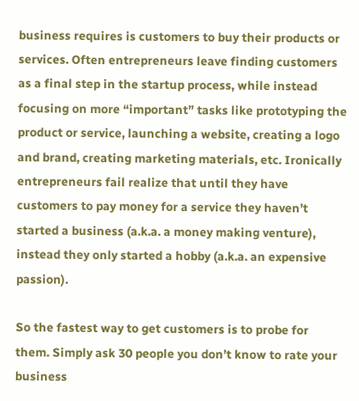business requires is customers to buy their products or services. Often entrepreneurs leave finding customers as a final step in the startup process, while instead focusing on more “important” tasks like prototyping the product or service, launching a website, creating a logo and brand, creating marketing materials, etc. Ironically entrepreneurs fail realize that until they have customers to pay money for a service they haven’t started a business (a.k.a. a money making venture), instead they only started a hobby (a.k.a. an expensive passion).

So the fastest way to get customers is to probe for them. Simply ask 30 people you don’t know to rate your business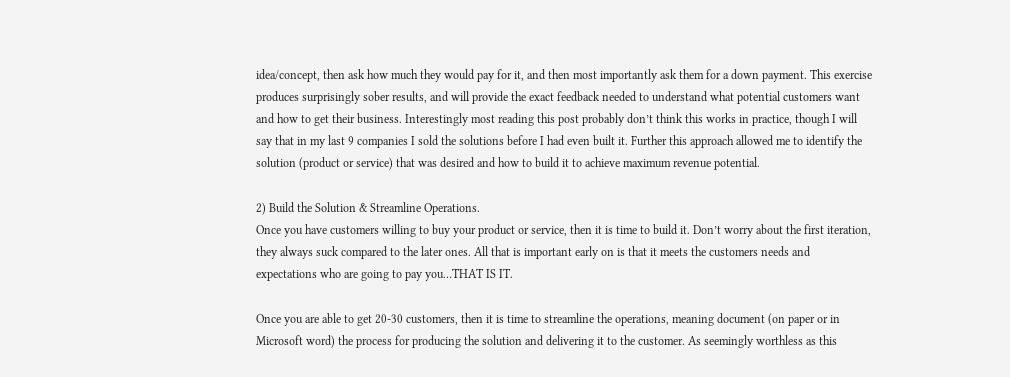idea/concept, then ask how much they would pay for it, and then most importantly ask them for a down payment. This exercise produces surprisingly sober results, and will provide the exact feedback needed to understand what potential customers want and how to get their business. Interestingly most reading this post probably don’t think this works in practice, though I will say that in my last 9 companies I sold the solutions before I had even built it. Further this approach allowed me to identify the solution (product or service) that was desired and how to build it to achieve maximum revenue potential.

2) Build the Solution & Streamline Operations.
Once you have customers willing to buy your product or service, then it is time to build it. Don’t worry about the first iteration, they always suck compared to the later ones. All that is important early on is that it meets the customers needs and expectations who are going to pay you…THAT IS IT.

Once you are able to get 20-30 customers, then it is time to streamline the operations, meaning document (on paper or in Microsoft word) the process for producing the solution and delivering it to the customer. As seemingly worthless as this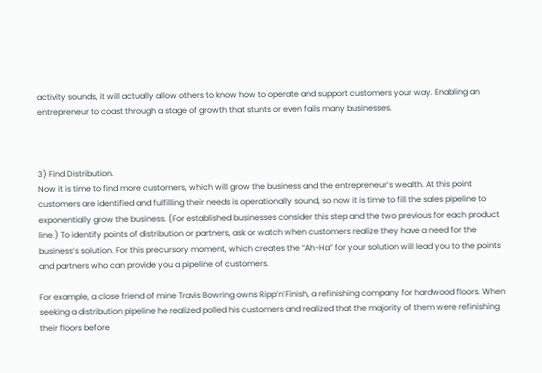activity sounds, it will actually allow others to know how to operate and support customers your way. Enabling an entrepreneur to coast through a stage of growth that stunts or even fails many businesses.



3) Find Distribution.
Now it is time to find more customers, which will grow the business and the entrepreneur’s wealth. At this point customers are identified and fulfilling their needs is operationally sound, so now it is time to fill the sales pipeline to exponentially grow the business. (For established businesses consider this step and the two previous for each product line.) To identify points of distribution or partners, ask or watch when customers realize they have a need for the business’s solution. For this precursory moment, which creates the “Ah-Ha” for your solution will lead you to the points and partners who can provide you a pipeline of customers.

For example, a close friend of mine Travis Bowring owns Ripp’n’Finish, a refinishing company for hardwood floors. When seeking a distribution pipeline he realized polled his customers and realized that the majority of them were refinishing their floors before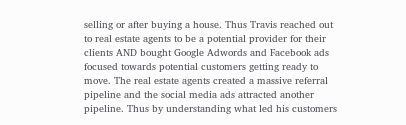selling or after buying a house. Thus Travis reached out to real estate agents to be a potential provider for their clients AND bought Google Adwords and Facebook ads focused towards potential customers getting ready to move. The real estate agents created a massive referral pipeline and the social media ads attracted another pipeline. Thus by understanding what led his customers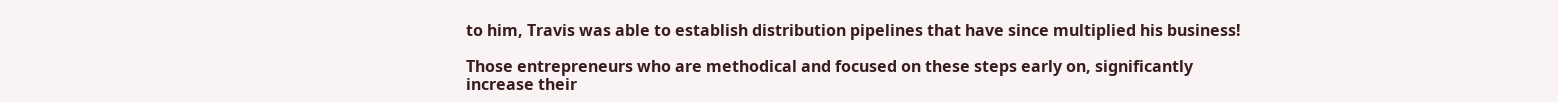to him, Travis was able to establish distribution pipelines that have since multiplied his business!

Those entrepreneurs who are methodical and focused on these steps early on, significantly increase their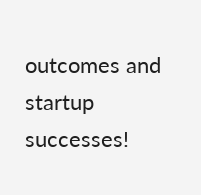outcomes and startup successes!